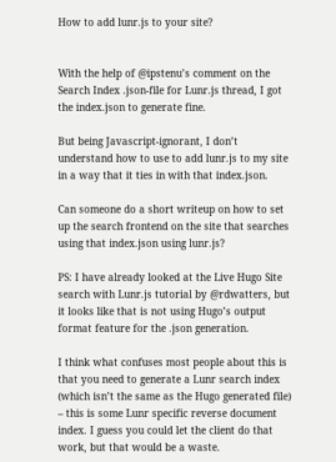How to add lunr.js to your site?


With the help of @ipstenu’s comment on the Search Index .json-file for Lunr.js thread, I got the index.json to generate fine.

But being Javascript-ignorant, I don’t understand how to use to add lunr.js to my site in a way that it ties in with that index.json.

Can someone do a short writeup on how to set up the search frontend on the site that searches using that index.json using lunr.js?

PS: I have already looked at the Live Hugo Site search with Lunr.js tutorial by @rdwatters, but it looks like that is not using Hugo’s output format feature for the .json generation.

I think what confuses most people about this is that you need to generate a Lunr search index (which isn’t the same as the Hugo generated file) – this is some Lunr specific reverse document index. I guess you could let the client do that work, but that would be a waste.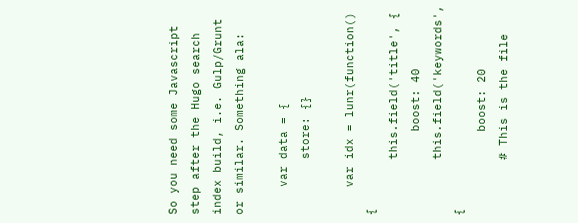So you need some Javascript step after the Hugo search index build, i.e. Gulp/Grunt or similar. Something ala:

    var data = {
        store: {}

    var idx = lunr(function() {
        this.field('title', {
            boost: 40
        this.field('keywords', {
            boost: 20
        # This is the file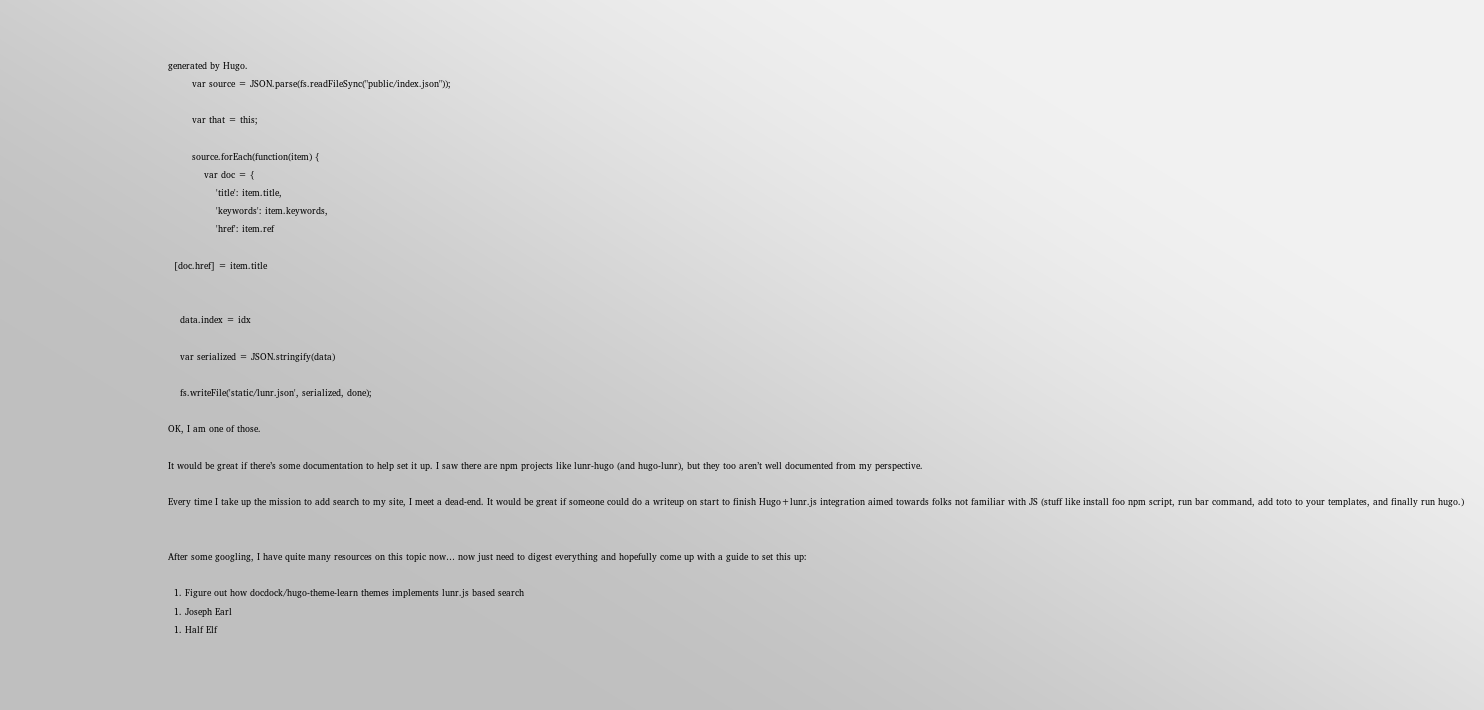generated by Hugo.
        var source = JSON.parse(fs.readFileSync("public/index.json"));

        var that = this;

        source.forEach(function(item) {
            var doc = {
                'title': item.title,
                'keywords': item.keywords,
                'href': item.ref

  [doc.href] = item.title


    data.index = idx

    var serialized = JSON.stringify(data)

    fs.writeFile('static/lunr.json', serialized, done);

OK, I am one of those.

It would be great if there’s some documentation to help set it up. I saw there are npm projects like lunr-hugo (and hugo-lunr), but they too aren’t well documented from my perspective.

Every time I take up the mission to add search to my site, I meet a dead-end. It would be great if someone could do a writeup on start to finish Hugo+lunr.js integration aimed towards folks not familiar with JS (stuff like install foo npm script, run bar command, add toto to your templates, and finally run hugo.)


After some googling, I have quite many resources on this topic now… now just need to digest everything and hopefully come up with a guide to set this up:

  1. Figure out how docdock/hugo-theme-learn themes implements lunr.js based search
  1. Joseph Earl
  1. Half Elf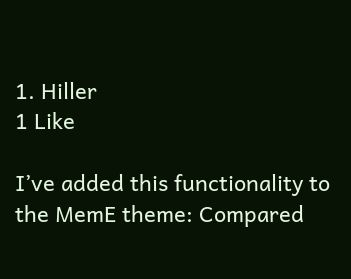1. Hiller
1 Like

I’ve added this functionality to the MemE theme: Compared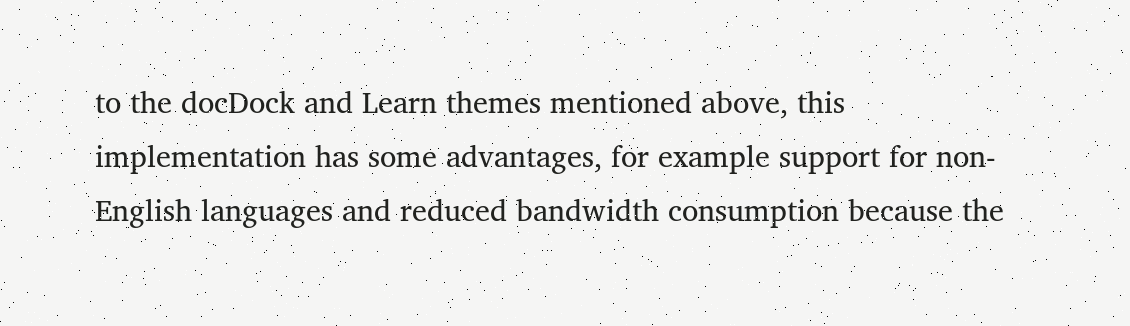to the docDock and Learn themes mentioned above, this implementation has some advantages, for example support for non-English languages and reduced bandwidth consumption because the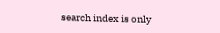search index is only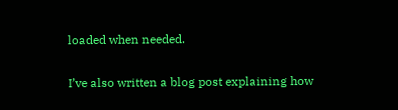loaded when needed.

I’ve also written a blog post explaining how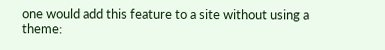one would add this feature to a site without using a theme: